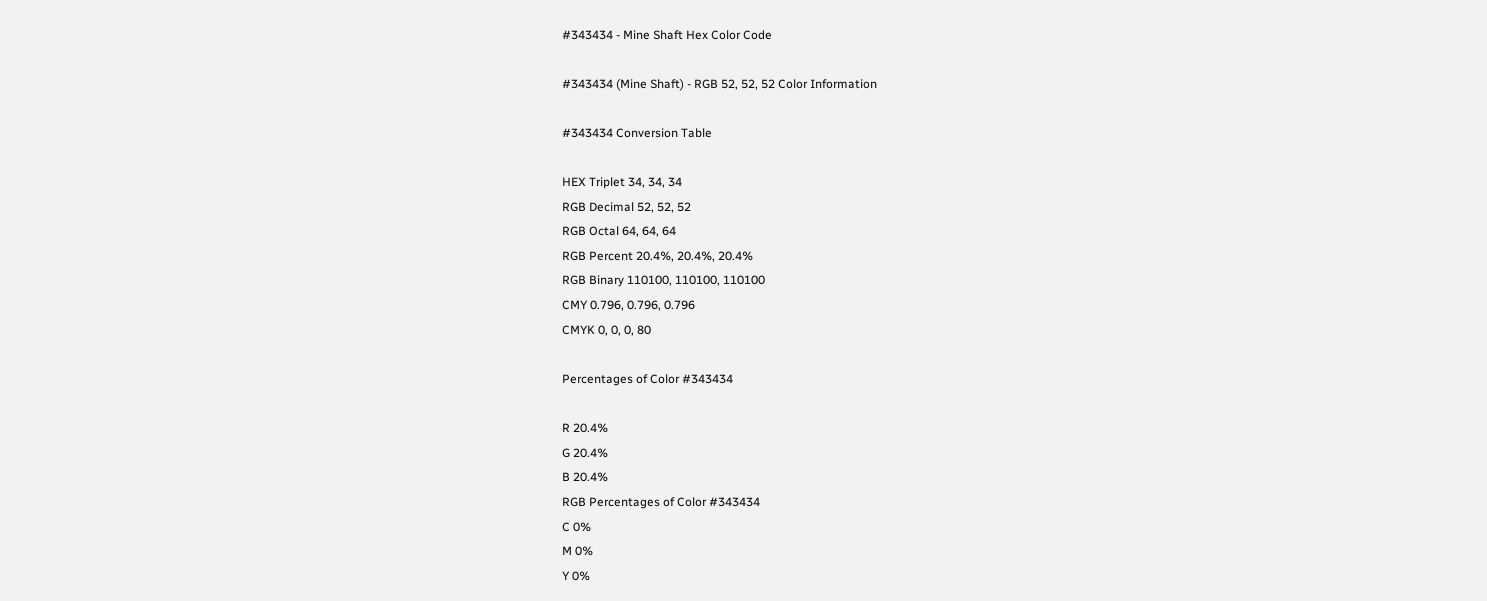#343434 - Mine Shaft Hex Color Code

#343434 (Mine Shaft) - RGB 52, 52, 52 Color Information

#343434 Conversion Table

HEX Triplet 34, 34, 34
RGB Decimal 52, 52, 52
RGB Octal 64, 64, 64
RGB Percent 20.4%, 20.4%, 20.4%
RGB Binary 110100, 110100, 110100
CMY 0.796, 0.796, 0.796
CMYK 0, 0, 0, 80

Percentages of Color #343434

R 20.4%
G 20.4%
B 20.4%
RGB Percentages of Color #343434
C 0%
M 0%
Y 0%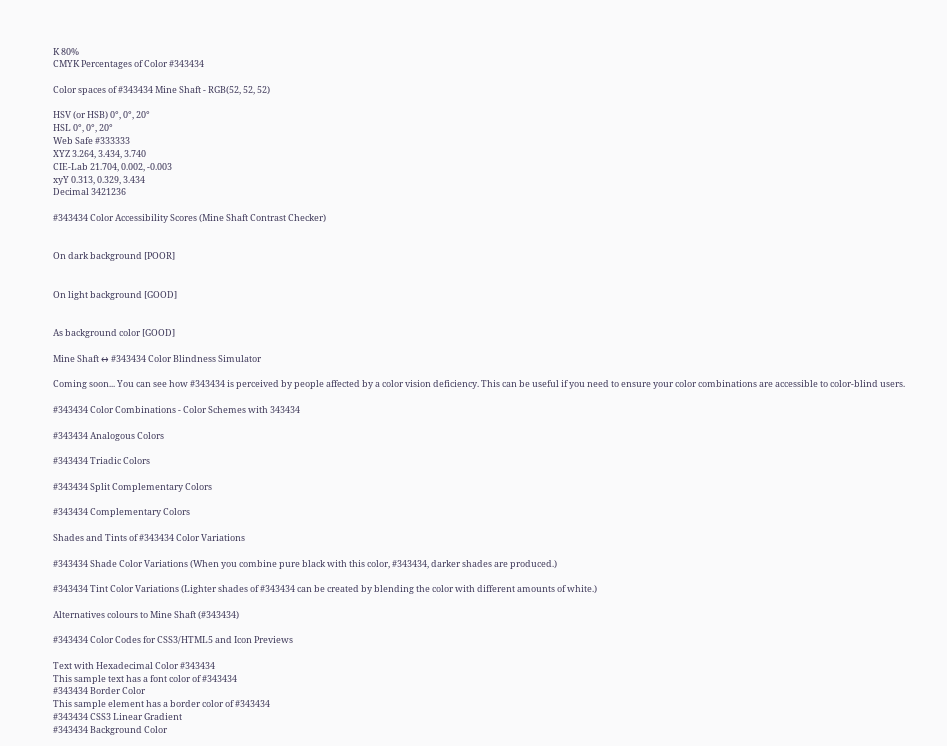K 80%
CMYK Percentages of Color #343434

Color spaces of #343434 Mine Shaft - RGB(52, 52, 52)

HSV (or HSB) 0°, 0°, 20°
HSL 0°, 0°, 20°
Web Safe #333333
XYZ 3.264, 3.434, 3.740
CIE-Lab 21.704, 0.002, -0.003
xyY 0.313, 0.329, 3.434
Decimal 3421236

#343434 Color Accessibility Scores (Mine Shaft Contrast Checker)


On dark background [POOR]


On light background [GOOD]


As background color [GOOD]

Mine Shaft ↔ #343434 Color Blindness Simulator

Coming soon... You can see how #343434 is perceived by people affected by a color vision deficiency. This can be useful if you need to ensure your color combinations are accessible to color-blind users.

#343434 Color Combinations - Color Schemes with 343434

#343434 Analogous Colors

#343434 Triadic Colors

#343434 Split Complementary Colors

#343434 Complementary Colors

Shades and Tints of #343434 Color Variations

#343434 Shade Color Variations (When you combine pure black with this color, #343434, darker shades are produced.)

#343434 Tint Color Variations (Lighter shades of #343434 can be created by blending the color with different amounts of white.)

Alternatives colours to Mine Shaft (#343434)

#343434 Color Codes for CSS3/HTML5 and Icon Previews

Text with Hexadecimal Color #343434
This sample text has a font color of #343434
#343434 Border Color
This sample element has a border color of #343434
#343434 CSS3 Linear Gradient
#343434 Background Color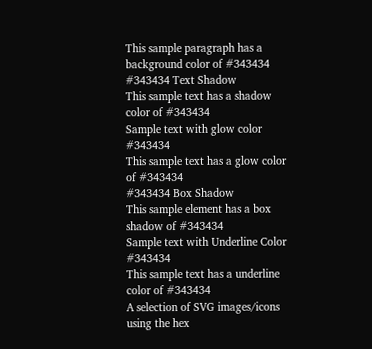This sample paragraph has a background color of #343434
#343434 Text Shadow
This sample text has a shadow color of #343434
Sample text with glow color #343434
This sample text has a glow color of #343434
#343434 Box Shadow
This sample element has a box shadow of #343434
Sample text with Underline Color #343434
This sample text has a underline color of #343434
A selection of SVG images/icons using the hex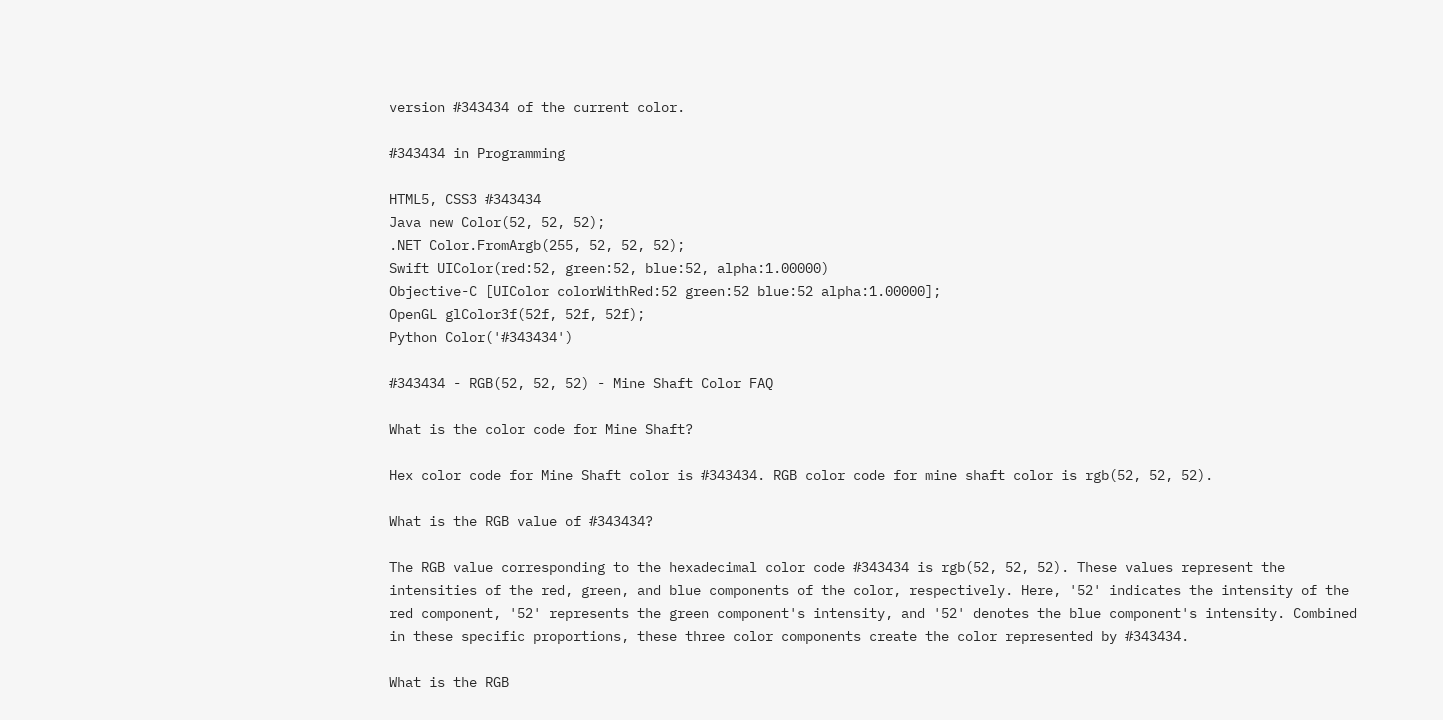version #343434 of the current color.

#343434 in Programming

HTML5, CSS3 #343434
Java new Color(52, 52, 52);
.NET Color.FromArgb(255, 52, 52, 52);
Swift UIColor(red:52, green:52, blue:52, alpha:1.00000)
Objective-C [UIColor colorWithRed:52 green:52 blue:52 alpha:1.00000];
OpenGL glColor3f(52f, 52f, 52f);
Python Color('#343434')

#343434 - RGB(52, 52, 52) - Mine Shaft Color FAQ

What is the color code for Mine Shaft?

Hex color code for Mine Shaft color is #343434. RGB color code for mine shaft color is rgb(52, 52, 52).

What is the RGB value of #343434?

The RGB value corresponding to the hexadecimal color code #343434 is rgb(52, 52, 52). These values represent the intensities of the red, green, and blue components of the color, respectively. Here, '52' indicates the intensity of the red component, '52' represents the green component's intensity, and '52' denotes the blue component's intensity. Combined in these specific proportions, these three color components create the color represented by #343434.

What is the RGB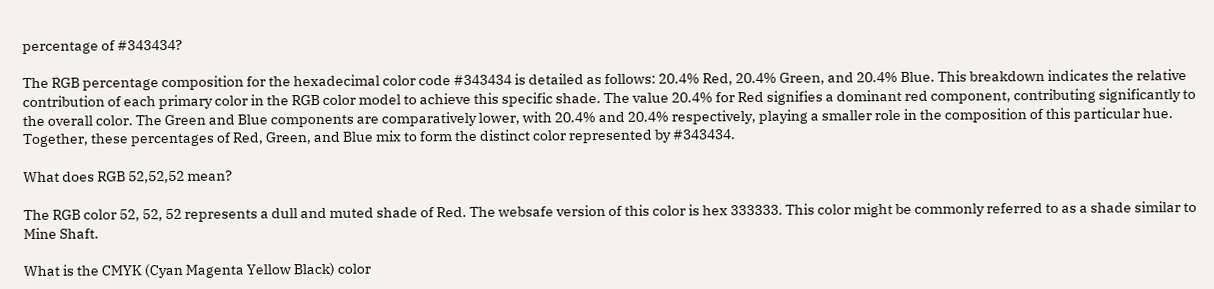percentage of #343434?

The RGB percentage composition for the hexadecimal color code #343434 is detailed as follows: 20.4% Red, 20.4% Green, and 20.4% Blue. This breakdown indicates the relative contribution of each primary color in the RGB color model to achieve this specific shade. The value 20.4% for Red signifies a dominant red component, contributing significantly to the overall color. The Green and Blue components are comparatively lower, with 20.4% and 20.4% respectively, playing a smaller role in the composition of this particular hue. Together, these percentages of Red, Green, and Blue mix to form the distinct color represented by #343434.

What does RGB 52,52,52 mean?

The RGB color 52, 52, 52 represents a dull and muted shade of Red. The websafe version of this color is hex 333333. This color might be commonly referred to as a shade similar to Mine Shaft.

What is the CMYK (Cyan Magenta Yellow Black) color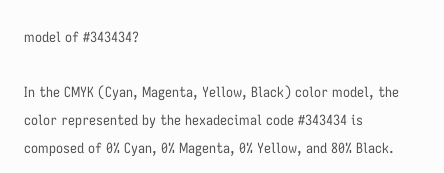model of #343434?

In the CMYK (Cyan, Magenta, Yellow, Black) color model, the color represented by the hexadecimal code #343434 is composed of 0% Cyan, 0% Magenta, 0% Yellow, and 80% Black.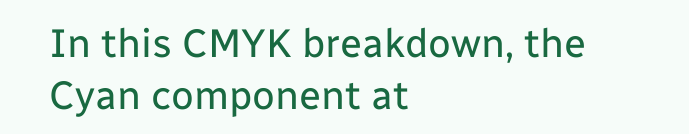In this CMYK breakdown, the Cyan component at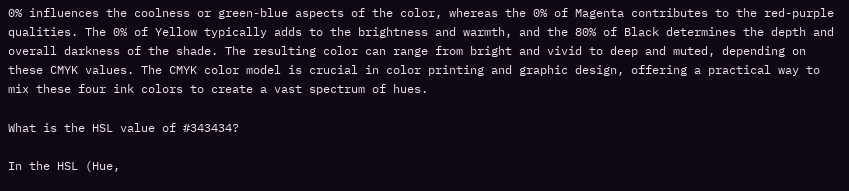0% influences the coolness or green-blue aspects of the color, whereas the 0% of Magenta contributes to the red-purple qualities. The 0% of Yellow typically adds to the brightness and warmth, and the 80% of Black determines the depth and overall darkness of the shade. The resulting color can range from bright and vivid to deep and muted, depending on these CMYK values. The CMYK color model is crucial in color printing and graphic design, offering a practical way to mix these four ink colors to create a vast spectrum of hues.

What is the HSL value of #343434?

In the HSL (Hue,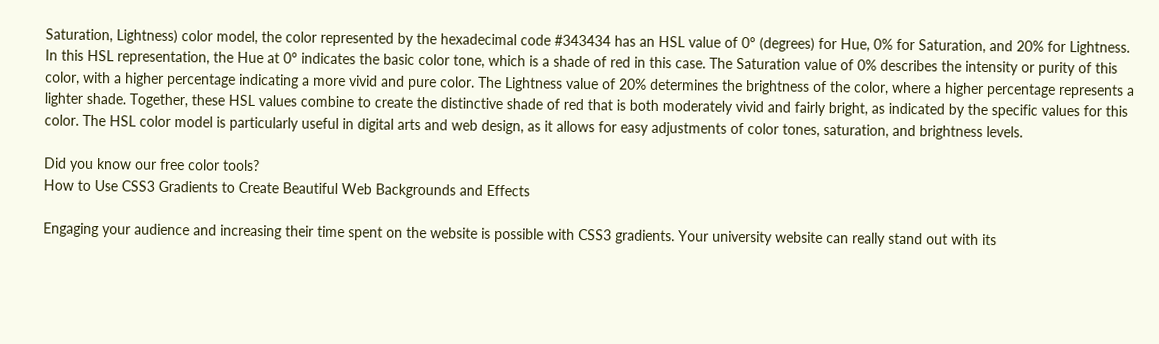Saturation, Lightness) color model, the color represented by the hexadecimal code #343434 has an HSL value of 0° (degrees) for Hue, 0% for Saturation, and 20% for Lightness. In this HSL representation, the Hue at 0° indicates the basic color tone, which is a shade of red in this case. The Saturation value of 0% describes the intensity or purity of this color, with a higher percentage indicating a more vivid and pure color. The Lightness value of 20% determines the brightness of the color, where a higher percentage represents a lighter shade. Together, these HSL values combine to create the distinctive shade of red that is both moderately vivid and fairly bright, as indicated by the specific values for this color. The HSL color model is particularly useful in digital arts and web design, as it allows for easy adjustments of color tones, saturation, and brightness levels.

Did you know our free color tools?
How to Use CSS3 Gradients to Create Beautiful Web Backgrounds and Effects

Engaging your audience and increasing their time spent on the website is possible with CSS3 gradients. Your university website can really stand out with its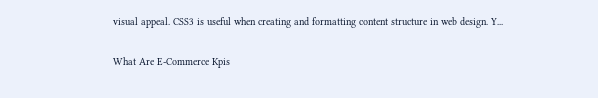visual appeal. CSS3 is useful when creating and formatting content structure in web design. Y...

What Are E-Commerce Kpis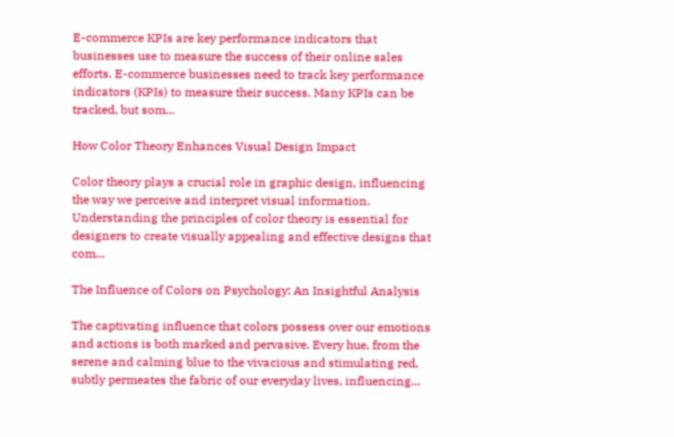E-commerce KPIs are key performance indicators that businesses use to measure the success of their online sales efforts. E-commerce businesses need to track key performance indicators (KPIs) to measure their success. Many KPIs can be tracked, but som...

How Color Theory Enhances Visual Design Impact

Color theory plays a crucial role in graphic design, influencing the way we perceive and interpret visual information. Understanding the principles of color theory is essential for designers to create visually appealing and effective designs that com...

The Influence of Colors on Psychology: An Insightful Analysis

The captivating influence that colors possess over our emotions and actions is both marked and pervasive. Every hue, from the serene and calming blue to the vivacious and stimulating red, subtly permeates the fabric of our everyday lives, influencing...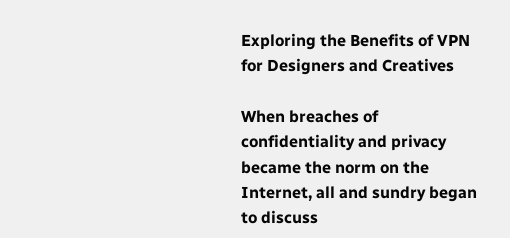Exploring the Benefits of VPN for Designers and Creatives

When breaches of confidentiality and privacy became the norm on the Internet, all and sundry began to discuss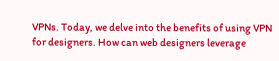VPNs. Today, we delve into the benefits of using VPN for designers. How can web designers leverage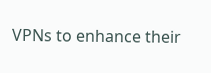VPNs to enhance their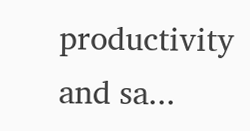productivity and sa...